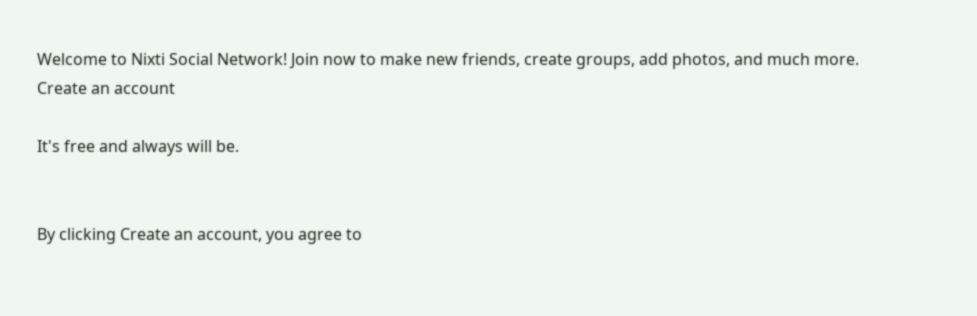Welcome to Nixti Social Network! Join now to make new friends, create groups, add photos, and much more.
Create an account

It's free and always will be.


By clicking Create an account, you agree to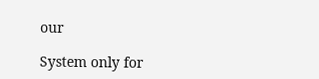our

System only for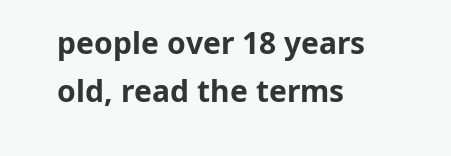people over 18 years old, read the terms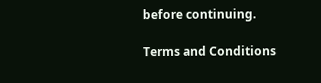before continuing.

Terms and Conditions